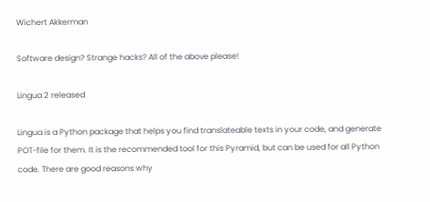Wichert Akkerman

Software design? Strange hacks? All of the above please!

Lingua 2 released

Lingua is a Python package that helps you find translateable texts in your code, and generate POT-file for them. It is the recommended tool for this Pyramid, but can be used for all Python code. There are good reasons why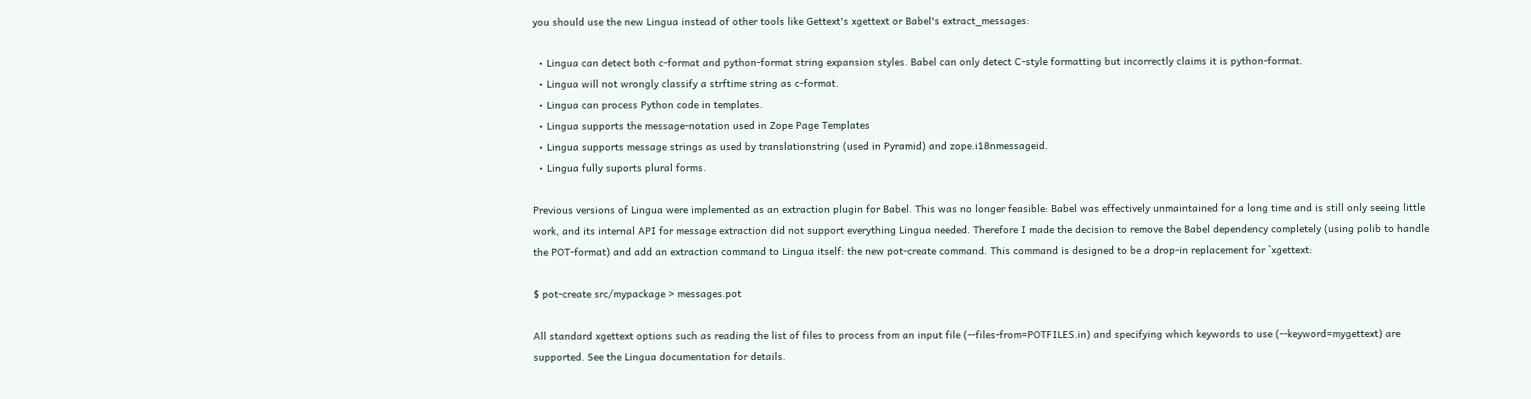you should use the new Lingua instead of other tools like Gettext's xgettext or Babel's extract_messages:

  • Lingua can detect both c-format and python-format string expansion styles. Babel can only detect C-style formatting but incorrectly claims it is python-format.
  • Lingua will not wrongly classify a strftime string as c-format.
  • Lingua can process Python code in templates.
  • Lingua supports the message-notation used in Zope Page Templates
  • Lingua supports message strings as used by translationstring (used in Pyramid) and zope.i18nmessageid.
  • Lingua fully suports plural forms.

Previous versions of Lingua were implemented as an extraction plugin for Babel. This was no longer feasible: Babel was effectively unmaintained for a long time and is still only seeing little work, and its internal API for message extraction did not support everything Lingua needed. Therefore I made the decision to remove the Babel dependency completely (using polib to handle the POT-format) and add an extraction command to Lingua itself: the new pot-create command. This command is designed to be a drop-in replacement for `xgettext:

$ pot-create src/mypackage > messages.pot

All standard xgettext options such as reading the list of files to process from an input file (--files-from=POTFILES.in) and specifying which keywords to use (--keyword=mygettext) are supported. See the Lingua documentation for details.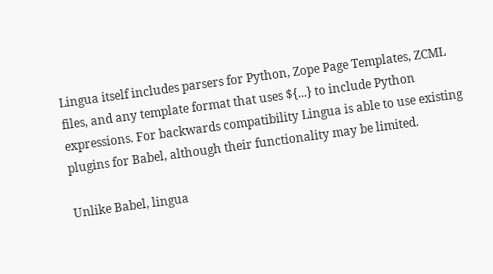Lingua itself includes parsers for Python, Zope Page Templates, ZCML files, and any template format that uses ${...} to include Python expressions. For backwards compatibility Lingua is able to use existing plugins for Babel, although their functionality may be limited.

Unlike Babel, lingua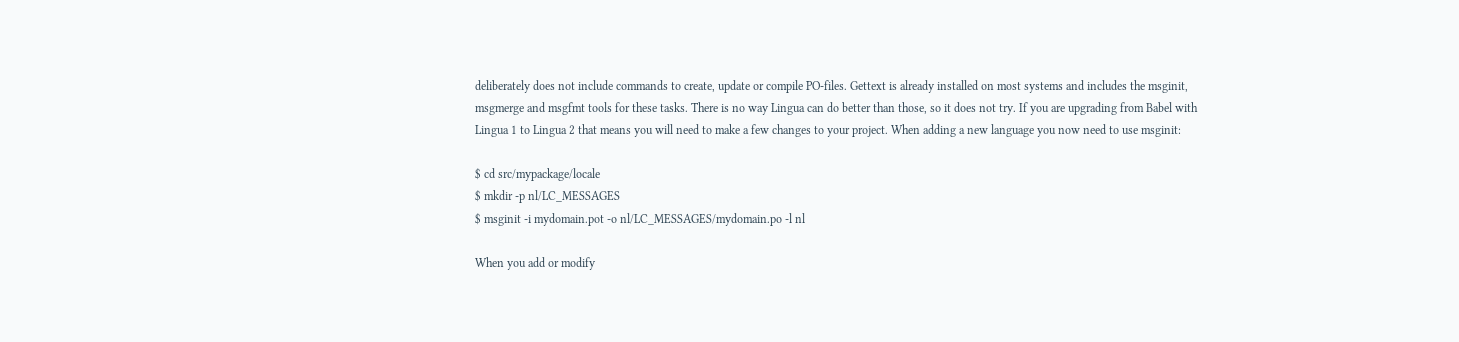deliberately does not include commands to create, update or compile PO-files. Gettext is already installed on most systems and includes the msginit, msgmerge and msgfmt tools for these tasks. There is no way Lingua can do better than those, so it does not try. If you are upgrading from Babel with Lingua 1 to Lingua 2 that means you will need to make a few changes to your project. When adding a new language you now need to use msginit:

$ cd src/mypackage/locale
$ mkdir -p nl/LC_MESSAGES
$ msginit -i mydomain.pot -o nl/LC_MESSAGES/mydomain.po -l nl

When you add or modify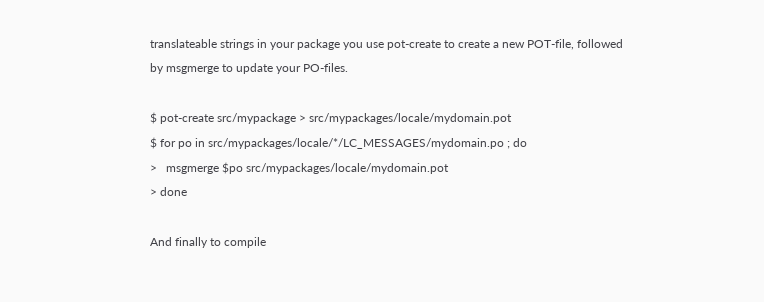translateable strings in your package you use pot-create to create a new POT-file, followed by msgmerge to update your PO-files.

$ pot-create src/mypackage > src/mypackages/locale/mydomain.pot
$ for po in src/mypackages/locale/*/LC_MESSAGES/mydomain.po ; do
>   msgmerge $po src/mypackages/locale/mydomain.pot
> done

And finally to compile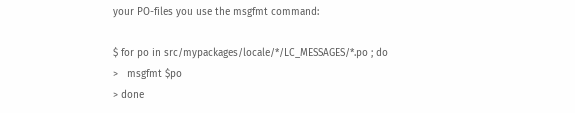your PO-files you use the msgfmt command:

$ for po in src/mypackages/locale/*/LC_MESSAGES/*.po ; do
>   msgfmt $po
> done